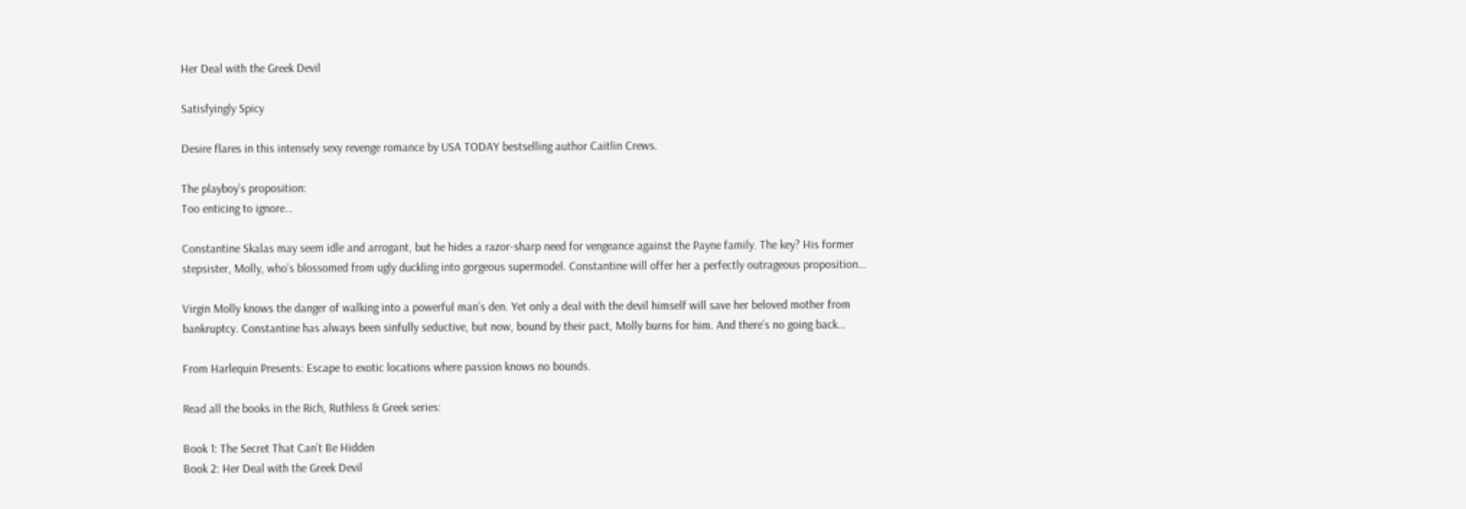Her Deal with the Greek Devil

Satisfyingly Spicy

Desire flares in this intensely sexy revenge romance by USA TODAY bestselling author Caitlin Crews.

The playboy’s proposition:
Too enticing to ignore…

Constantine Skalas may seem idle and arrogant, but he hides a razor-sharp need for vengeance against the Payne family. The key? His former stepsister, Molly, who’s blossomed from ugly duckling into gorgeous supermodel. Constantine will offer her a perfectly outrageous proposition…

Virgin Molly knows the danger of walking into a powerful man’s den. Yet only a deal with the devil himself will save her beloved mother from bankruptcy. Constantine has always been sinfully seductive, but now, bound by their pact, Molly burns for him. And there’s no going back…

From Harlequin Presents: Escape to exotic locations where passion knows no bounds.

Read all the books in the Rich, Ruthless & Greek series:

Book 1: The Secret That Can’t Be Hidden
Book 2: Her Deal with the Greek Devil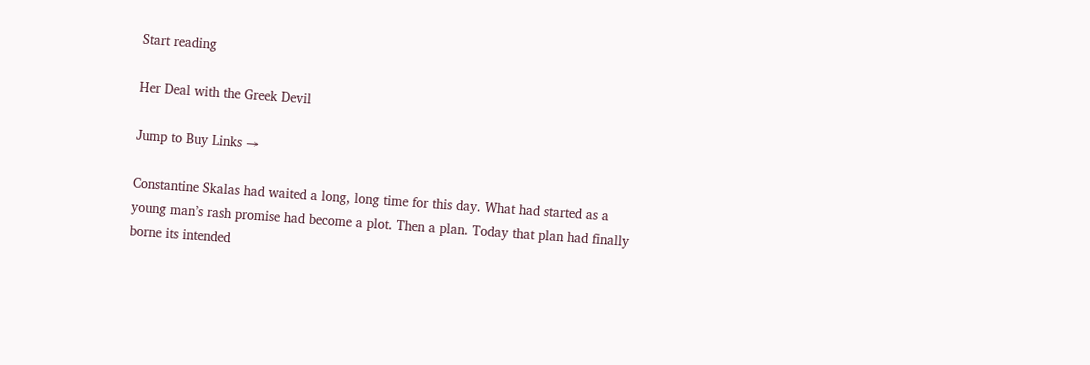Start reading

Her Deal with the Greek Devil

Jump to Buy Links →

Constantine Skalas had waited a long, long time for this day. What had started as a young man’s rash promise had become a plot. Then a plan. Today that plan had finally borne its intended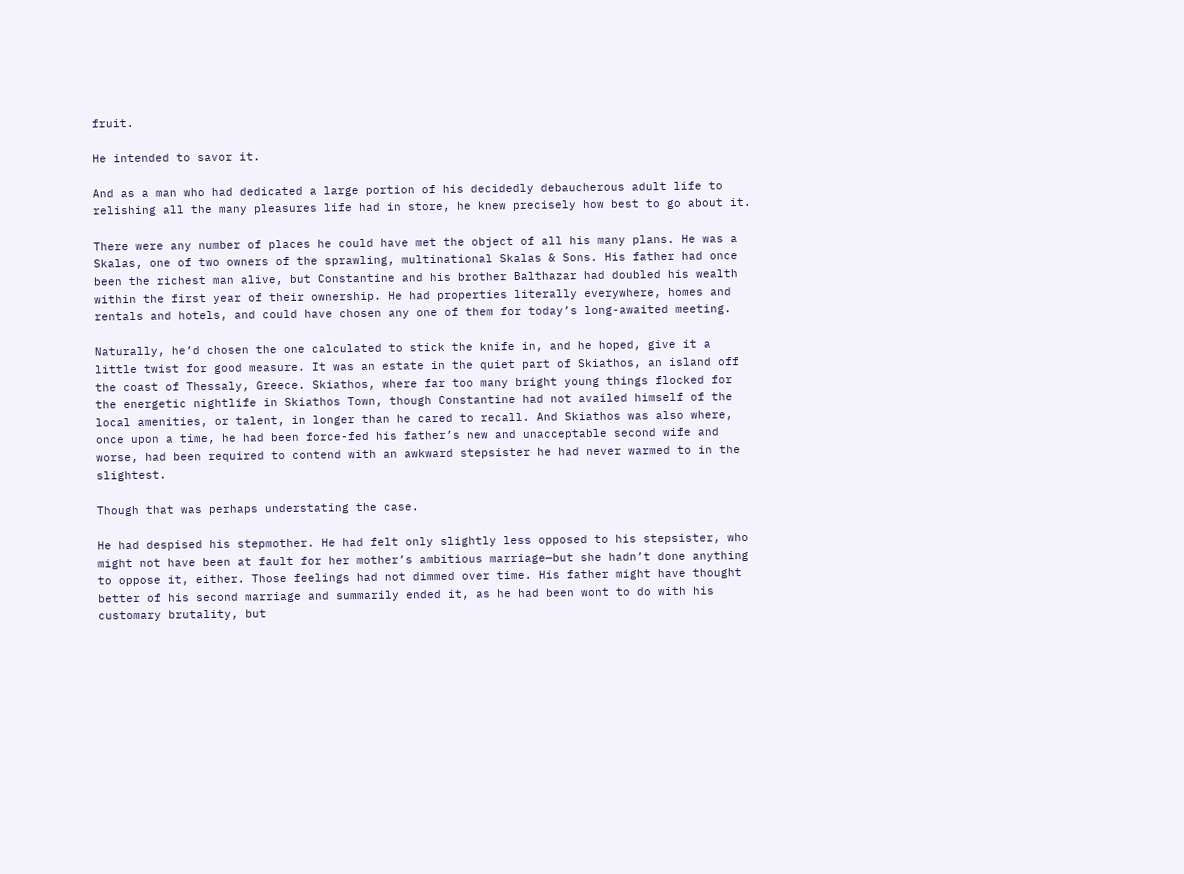fruit.

He intended to savor it.

And as a man who had dedicated a large portion of his decidedly debaucherous adult life to relishing all the many pleasures life had in store, he knew precisely how best to go about it.

There were any number of places he could have met the object of all his many plans. He was a Skalas, one of two owners of the sprawling, multinational Skalas & Sons. His father had once been the richest man alive, but Constantine and his brother Balthazar had doubled his wealth within the first year of their ownership. He had properties literally everywhere, homes and rentals and hotels, and could have chosen any one of them for today’s long-awaited meeting.

Naturally, he’d chosen the one calculated to stick the knife in, and he hoped, give it a little twist for good measure. It was an estate in the quiet part of Skiathos, an island off the coast of Thessaly, Greece. Skiathos, where far too many bright young things flocked for the energetic nightlife in Skiathos Town, though Constantine had not availed himself of the local amenities, or talent, in longer than he cared to recall. And Skiathos was also where, once upon a time, he had been force-fed his father’s new and unacceptable second wife and worse, had been required to contend with an awkward stepsister he had never warmed to in the slightest.

Though that was perhaps understating the case.

He had despised his stepmother. He had felt only slightly less opposed to his stepsister, who might not have been at fault for her mother’s ambitious marriage—but she hadn’t done anything to oppose it, either. Those feelings had not dimmed over time. His father might have thought better of his second marriage and summarily ended it, as he had been wont to do with his customary brutality, but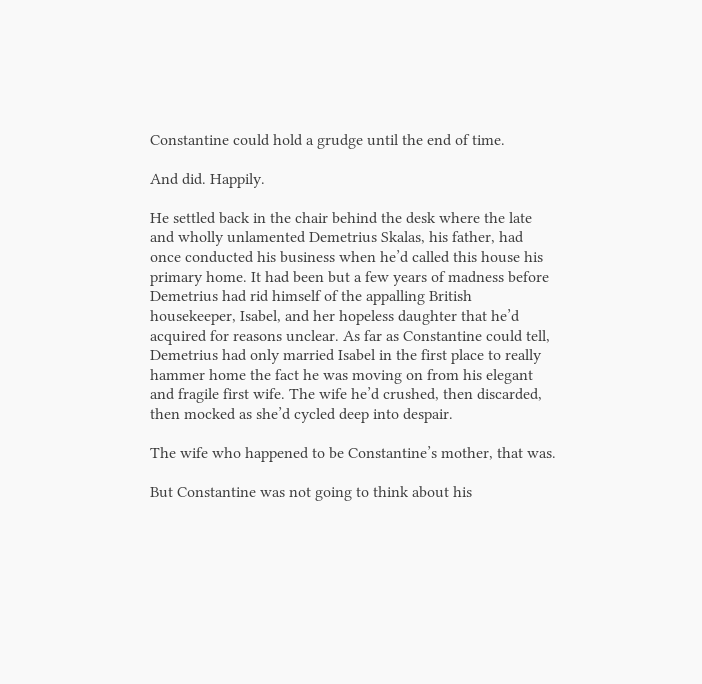Constantine could hold a grudge until the end of time.

And did. Happily.

He settled back in the chair behind the desk where the late and wholly unlamented Demetrius Skalas, his father, had once conducted his business when he’d called this house his primary home. It had been but a few years of madness before Demetrius had rid himself of the appalling British housekeeper, Isabel, and her hopeless daughter that he’d acquired for reasons unclear. As far as Constantine could tell, Demetrius had only married Isabel in the first place to really hammer home the fact he was moving on from his elegant and fragile first wife. The wife he’d crushed, then discarded, then mocked as she’d cycled deep into despair.

The wife who happened to be Constantine’s mother, that was.

But Constantine was not going to think about his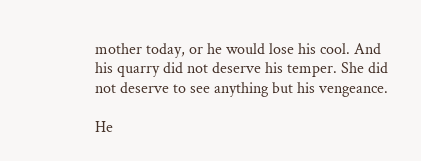mother today, or he would lose his cool. And his quarry did not deserve his temper. She did not deserve to see anything but his vengeance.

He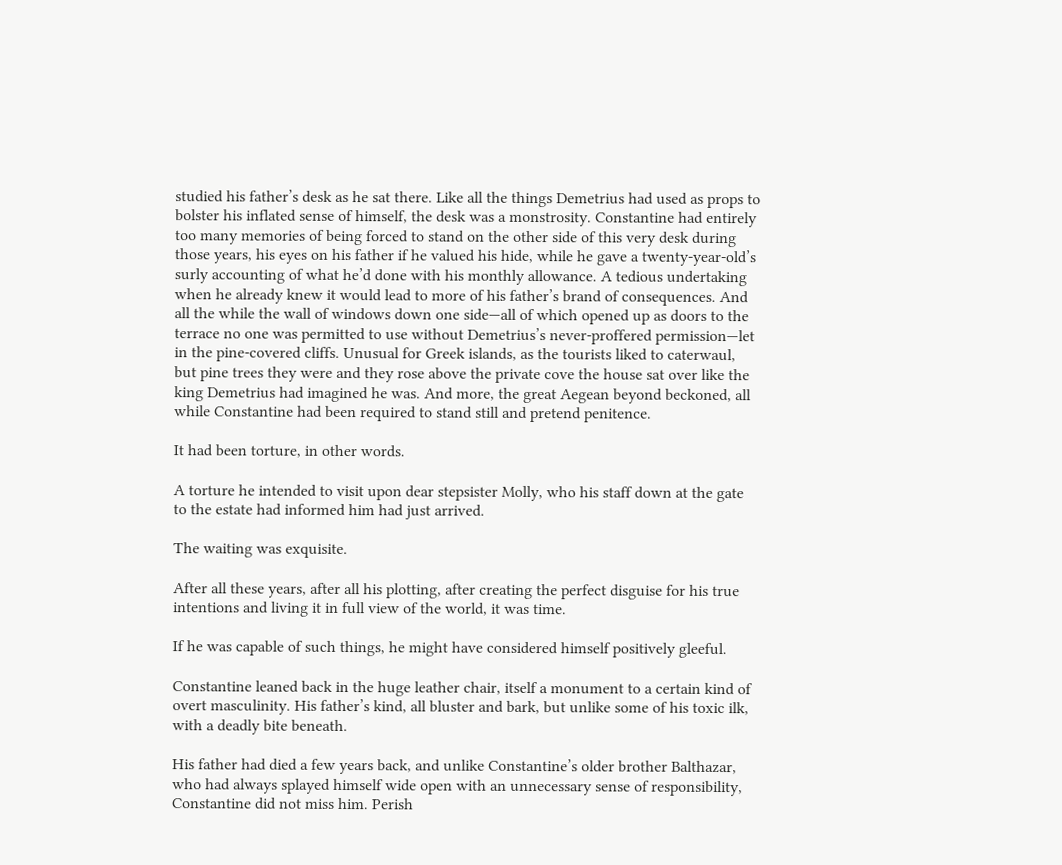studied his father’s desk as he sat there. Like all the things Demetrius had used as props to bolster his inflated sense of himself, the desk was a monstrosity. Constantine had entirely too many memories of being forced to stand on the other side of this very desk during those years, his eyes on his father if he valued his hide, while he gave a twenty-year-old’s surly accounting of what he’d done with his monthly allowance. A tedious undertaking when he already knew it would lead to more of his father’s brand of consequences. And all the while the wall of windows down one side—all of which opened up as doors to the terrace no one was permitted to use without Demetrius’s never-proffered permission—let in the pine-covered cliffs. Unusual for Greek islands, as the tourists liked to caterwaul, but pine trees they were and they rose above the private cove the house sat over like the king Demetrius had imagined he was. And more, the great Aegean beyond beckoned, all while Constantine had been required to stand still and pretend penitence.

It had been torture, in other words.

A torture he intended to visit upon dear stepsister Molly, who his staff down at the gate to the estate had informed him had just arrived.

The waiting was exquisite.

After all these years, after all his plotting, after creating the perfect disguise for his true intentions and living it in full view of the world, it was time.

If he was capable of such things, he might have considered himself positively gleeful.

Constantine leaned back in the huge leather chair, itself a monument to a certain kind of overt masculinity. His father’s kind, all bluster and bark, but unlike some of his toxic ilk, with a deadly bite beneath.

His father had died a few years back, and unlike Constantine’s older brother Balthazar, who had always splayed himself wide open with an unnecessary sense of responsibility, Constantine did not miss him. Perish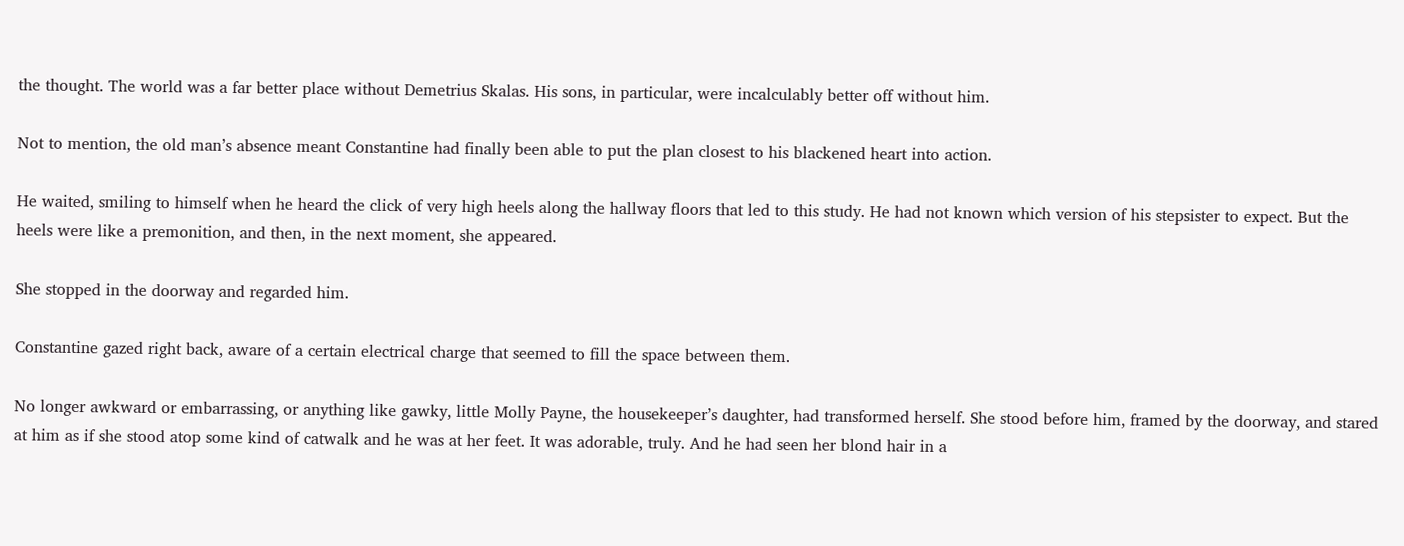the thought. The world was a far better place without Demetrius Skalas. His sons, in particular, were incalculably better off without him.

Not to mention, the old man’s absence meant Constantine had finally been able to put the plan closest to his blackened heart into action.

He waited, smiling to himself when he heard the click of very high heels along the hallway floors that led to this study. He had not known which version of his stepsister to expect. But the heels were like a premonition, and then, in the next moment, she appeared.

She stopped in the doorway and regarded him.

Constantine gazed right back, aware of a certain electrical charge that seemed to fill the space between them.

No longer awkward or embarrassing, or anything like gawky, little Molly Payne, the housekeeper’s daughter, had transformed herself. She stood before him, framed by the doorway, and stared at him as if she stood atop some kind of catwalk and he was at her feet. It was adorable, truly. And he had seen her blond hair in a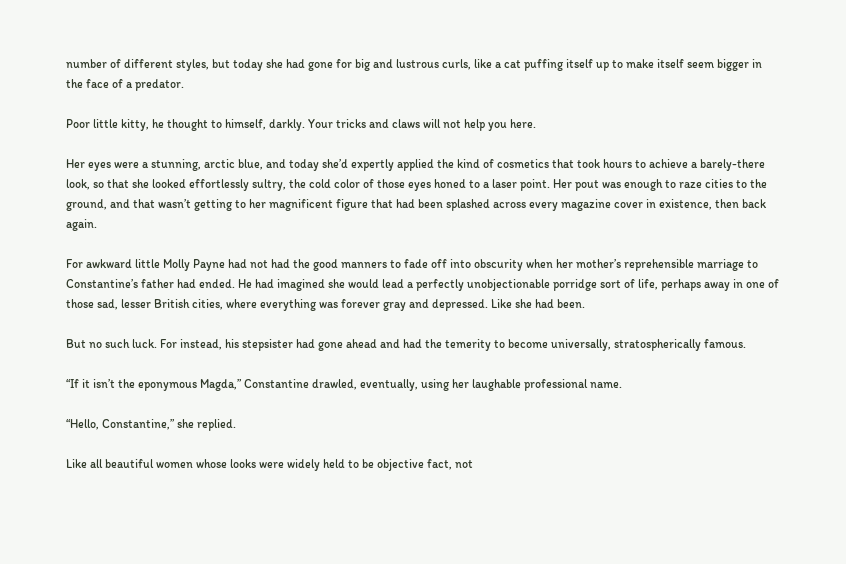number of different styles, but today she had gone for big and lustrous curls, like a cat puffing itself up to make itself seem bigger in the face of a predator.

Poor little kitty, he thought to himself, darkly. Your tricks and claws will not help you here.

Her eyes were a stunning, arctic blue, and today she’d expertly applied the kind of cosmetics that took hours to achieve a barely-there look, so that she looked effortlessly sultry, the cold color of those eyes honed to a laser point. Her pout was enough to raze cities to the ground, and that wasn’t getting to her magnificent figure that had been splashed across every magazine cover in existence, then back again.

For awkward little Molly Payne had not had the good manners to fade off into obscurity when her mother’s reprehensible marriage to Constantine’s father had ended. He had imagined she would lead a perfectly unobjectionable porridge sort of life, perhaps away in one of those sad, lesser British cities, where everything was forever gray and depressed. Like she had been.

But no such luck. For instead, his stepsister had gone ahead and had the temerity to become universally, stratospherically famous.

“If it isn’t the eponymous Magda,” Constantine drawled, eventually, using her laughable professional name.

“Hello, Constantine,” she replied.

Like all beautiful women whose looks were widely held to be objective fact, not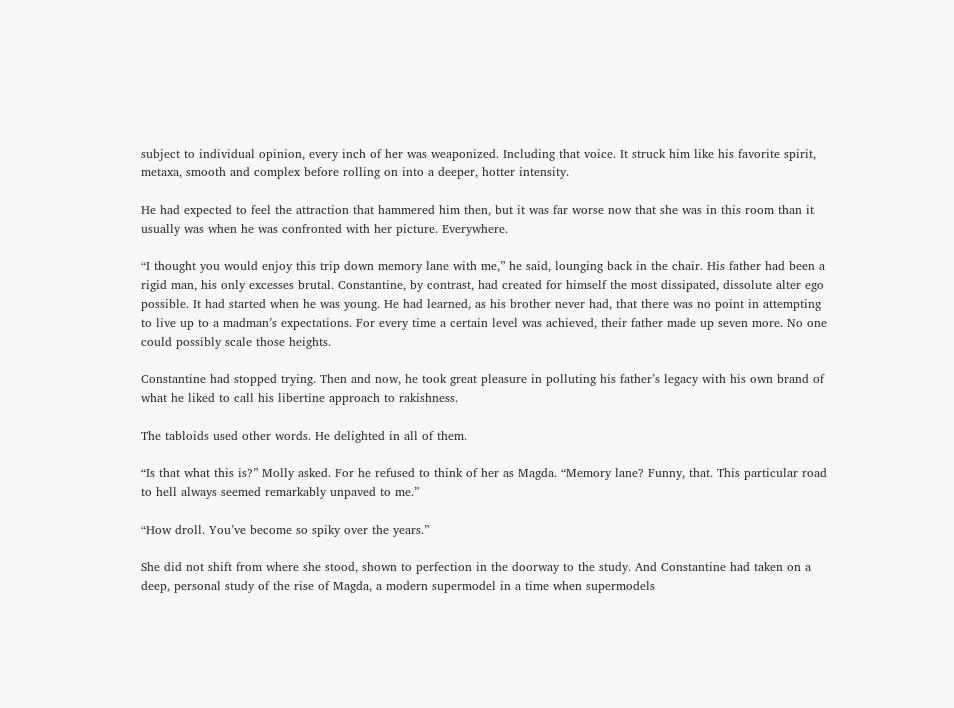subject to individual opinion, every inch of her was weaponized. Including that voice. It struck him like his favorite spirit, metaxa, smooth and complex before rolling on into a deeper, hotter intensity.

He had expected to feel the attraction that hammered him then, but it was far worse now that she was in this room than it usually was when he was confronted with her picture. Everywhere.

“I thought you would enjoy this trip down memory lane with me,” he said, lounging back in the chair. His father had been a rigid man, his only excesses brutal. Constantine, by contrast, had created for himself the most dissipated, dissolute alter ego possible. It had started when he was young. He had learned, as his brother never had, that there was no point in attempting to live up to a madman’s expectations. For every time a certain level was achieved, their father made up seven more. No one could possibly scale those heights.

Constantine had stopped trying. Then and now, he took great pleasure in polluting his father’s legacy with his own brand of what he liked to call his libertine approach to rakishness.

The tabloids used other words. He delighted in all of them.

“Is that what this is?” Molly asked. For he refused to think of her as Magda. “Memory lane? Funny, that. This particular road to hell always seemed remarkably unpaved to me.”

“How droll. You’ve become so spiky over the years.”

She did not shift from where she stood, shown to perfection in the doorway to the study. And Constantine had taken on a deep, personal study of the rise of Magda, a modern supermodel in a time when supermodels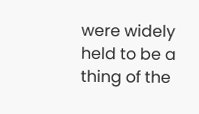were widely held to be a thing of the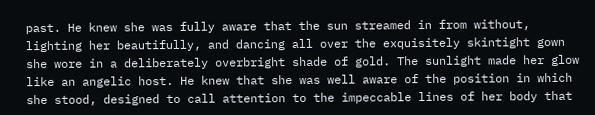past. He knew she was fully aware that the sun streamed in from without, lighting her beautifully, and dancing all over the exquisitely skintight gown she wore in a deliberately overbright shade of gold. The sunlight made her glow like an angelic host. He knew that she was well aware of the position in which she stood, designed to call attention to the impeccable lines of her body that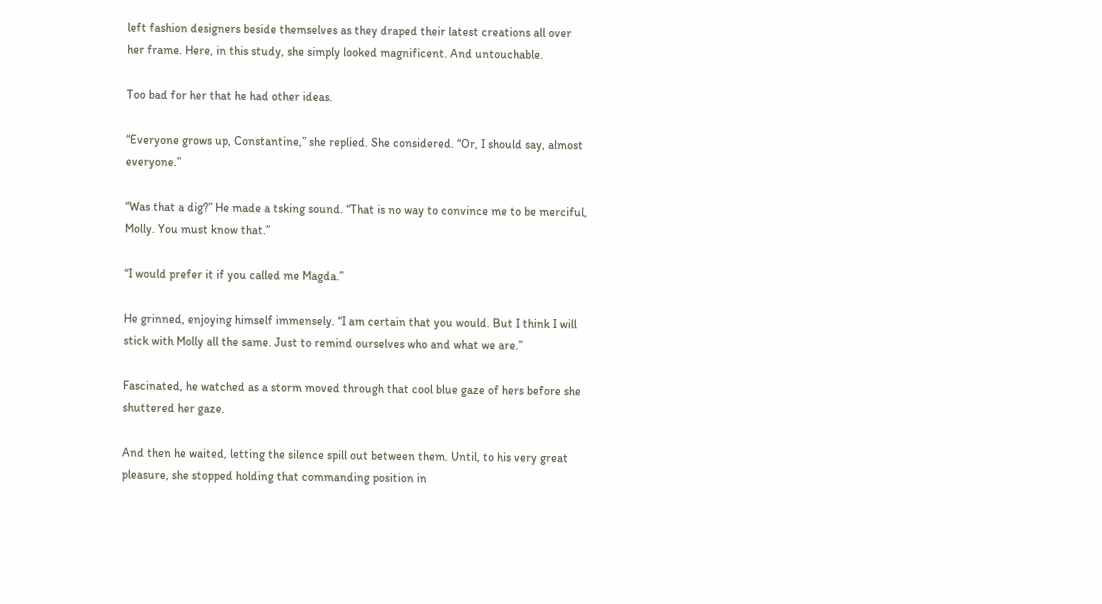left fashion designers beside themselves as they draped their latest creations all over her frame. Here, in this study, she simply looked magnificent. And untouchable.

Too bad for her that he had other ideas.

“Everyone grows up, Constantine,” she replied. She considered. “Or, I should say, almost everyone.”

“Was that a dig?” He made a tsking sound. “That is no way to convince me to be merciful, Molly. You must know that.”

“I would prefer it if you called me Magda.”

He grinned, enjoying himself immensely. “I am certain that you would. But I think I will stick with Molly all the same. Just to remind ourselves who and what we are.”

Fascinated, he watched as a storm moved through that cool blue gaze of hers before she shuttered her gaze.

And then he waited, letting the silence spill out between them. Until, to his very great pleasure, she stopped holding that commanding position in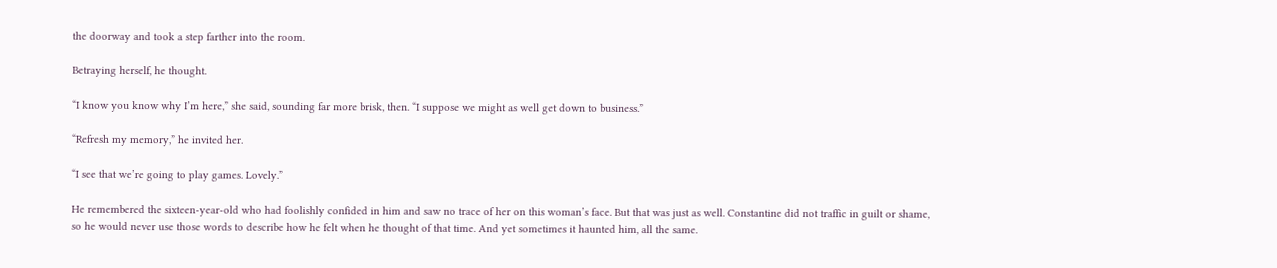the doorway and took a step farther into the room.

Betraying herself, he thought.

“I know you know why I’m here,” she said, sounding far more brisk, then. “I suppose we might as well get down to business.”

“Refresh my memory,” he invited her.

“I see that we’re going to play games. Lovely.”

He remembered the sixteen-year-old who had foolishly confided in him and saw no trace of her on this woman’s face. But that was just as well. Constantine did not traffic in guilt or shame, so he would never use those words to describe how he felt when he thought of that time. And yet sometimes it haunted him, all the same.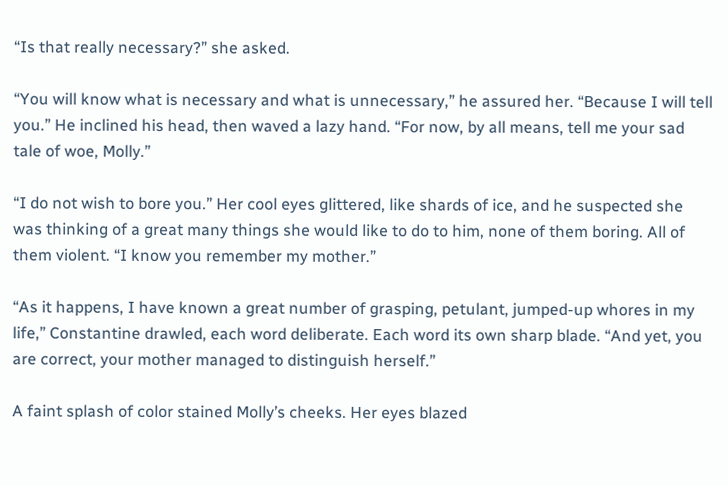“Is that really necessary?” she asked.

“You will know what is necessary and what is unnecessary,” he assured her. “Because I will tell you.” He inclined his head, then waved a lazy hand. “For now, by all means, tell me your sad tale of woe, Molly.”

“I do not wish to bore you.” Her cool eyes glittered, like shards of ice, and he suspected she was thinking of a great many things she would like to do to him, none of them boring. All of them violent. “I know you remember my mother.”

“As it happens, I have known a great number of grasping, petulant, jumped-up whores in my life,” Constantine drawled, each word deliberate. Each word its own sharp blade. “And yet, you are correct, your mother managed to distinguish herself.”

A faint splash of color stained Molly’s cheeks. Her eyes blazed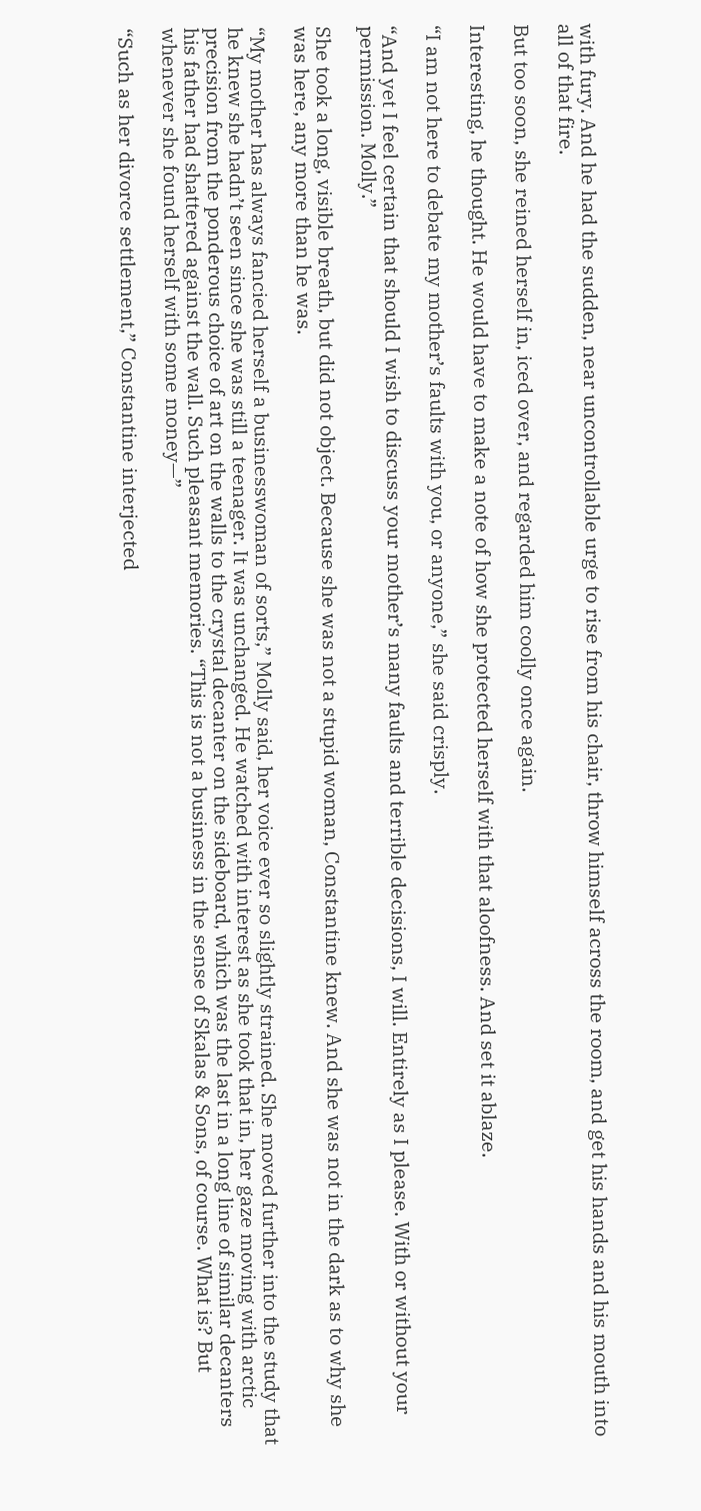with fury. And he had the sudden, near uncontrollable urge to rise from his chair, throw himself across the room, and get his hands and his mouth into all of that fire.

But too soon, she reined herself in, iced over, and regarded him coolly once again.

Interesting, he thought. He would have to make a note of how she protected herself with that aloofness. And set it ablaze.

“I am not here to debate my mother’s faults with you, or anyone,” she said crisply.

“And yet I feel certain that should I wish to discuss your mother’s many faults and terrible decisions, I will. Entirely as I please. With or without your permission. Molly.”

She took a long, visible breath, but did not object. Because she was not a stupid woman, Constantine knew. And she was not in the dark as to why she was here, any more than he was.

“My mother has always fancied herself a businesswoman of sorts,” Molly said, her voice ever so slightly strained. She moved further into the study that he knew she hadn’t seen since she was still a teenager. It was unchanged. He watched with interest as she took that in, her gaze moving with arctic precision from the ponderous choice of art on the walls to the crystal decanter on the sideboard, which was the last in a long line of similar decanters his father had shattered against the wall. Such pleasant memories. “This is not a business in the sense of Skalas & Sons, of course. What is? But whenever she found herself with some money—”

“Such as her divorce settlement,” Constantine interjected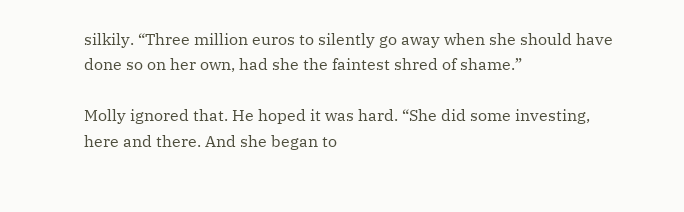silkily. “Three million euros to silently go away when she should have done so on her own, had she the faintest shred of shame.”

Molly ignored that. He hoped it was hard. “She did some investing, here and there. And she began to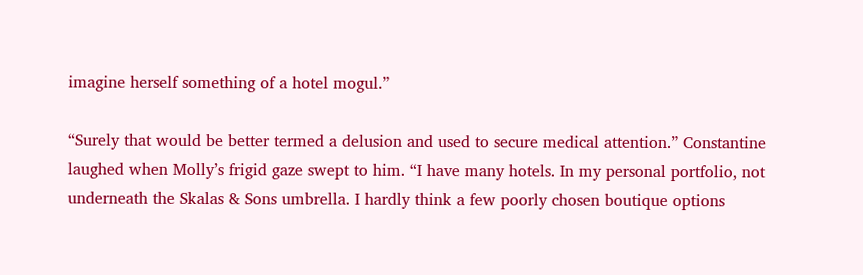imagine herself something of a hotel mogul.”

“Surely that would be better termed a delusion and used to secure medical attention.” Constantine laughed when Molly’s frigid gaze swept to him. “I have many hotels. In my personal portfolio, not underneath the Skalas & Sons umbrella. I hardly think a few poorly chosen boutique options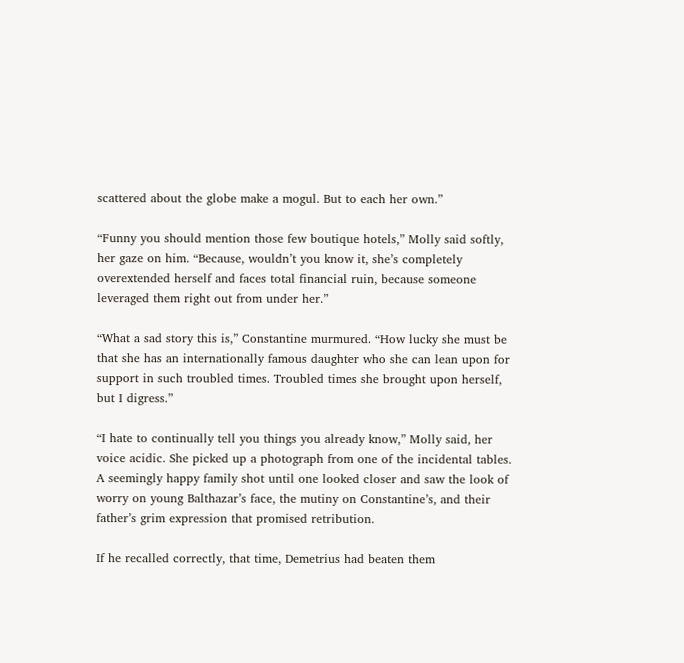scattered about the globe make a mogul. But to each her own.”

“Funny you should mention those few boutique hotels,” Molly said softly, her gaze on him. “Because, wouldn’t you know it, she’s completely overextended herself and faces total financial ruin, because someone leveraged them right out from under her.”

“What a sad story this is,” Constantine murmured. “How lucky she must be that she has an internationally famous daughter who she can lean upon for support in such troubled times. Troubled times she brought upon herself, but I digress.”

“I hate to continually tell you things you already know,” Molly said, her voice acidic. She picked up a photograph from one of the incidental tables. A seemingly happy family shot until one looked closer and saw the look of worry on young Balthazar’s face, the mutiny on Constantine’s, and their father’s grim expression that promised retribution.

If he recalled correctly, that time, Demetrius had beaten them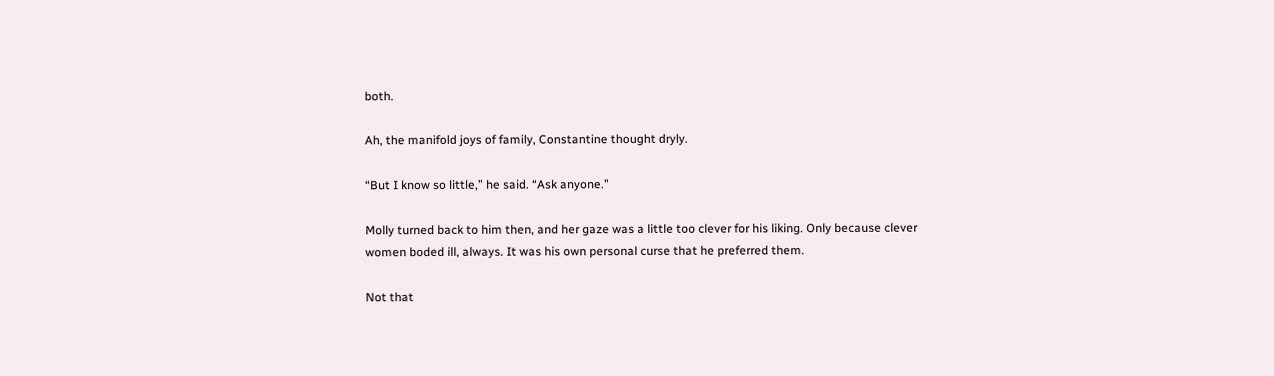both.

Ah, the manifold joys of family, Constantine thought dryly.

“But I know so little,” he said. “Ask anyone.”

Molly turned back to him then, and her gaze was a little too clever for his liking. Only because clever women boded ill, always. It was his own personal curse that he preferred them.

Not that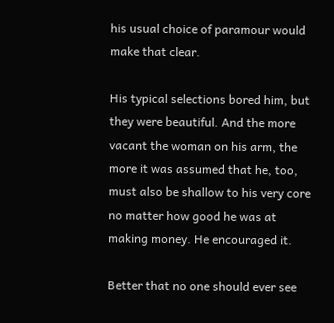his usual choice of paramour would make that clear.

His typical selections bored him, but they were beautiful. And the more vacant the woman on his arm, the more it was assumed that he, too, must also be shallow to his very core no matter how good he was at making money. He encouraged it.

Better that no one should ever see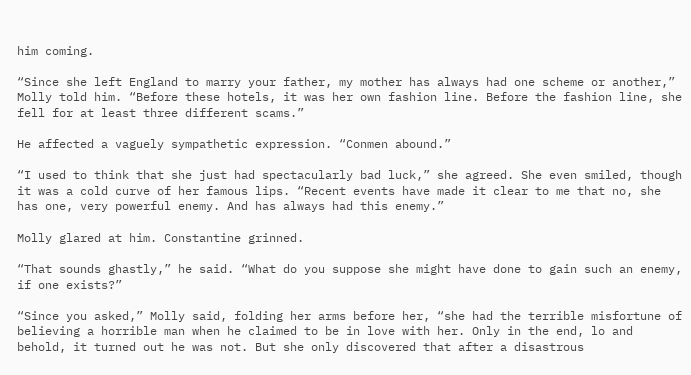him coming.

“Since she left England to marry your father, my mother has always had one scheme or another,” Molly told him. “Before these hotels, it was her own fashion line. Before the fashion line, she fell for at least three different scams.”

He affected a vaguely sympathetic expression. “Conmen abound.”

“I used to think that she just had spectacularly bad luck,” she agreed. She even smiled, though it was a cold curve of her famous lips. “Recent events have made it clear to me that no, she has one, very powerful enemy. And has always had this enemy.”

Molly glared at him. Constantine grinned.

“That sounds ghastly,” he said. “What do you suppose she might have done to gain such an enemy, if one exists?”

“Since you asked,” Molly said, folding her arms before her, “she had the terrible misfortune of believing a horrible man when he claimed to be in love with her. Only in the end, lo and behold, it turned out he was not. But she only discovered that after a disastrous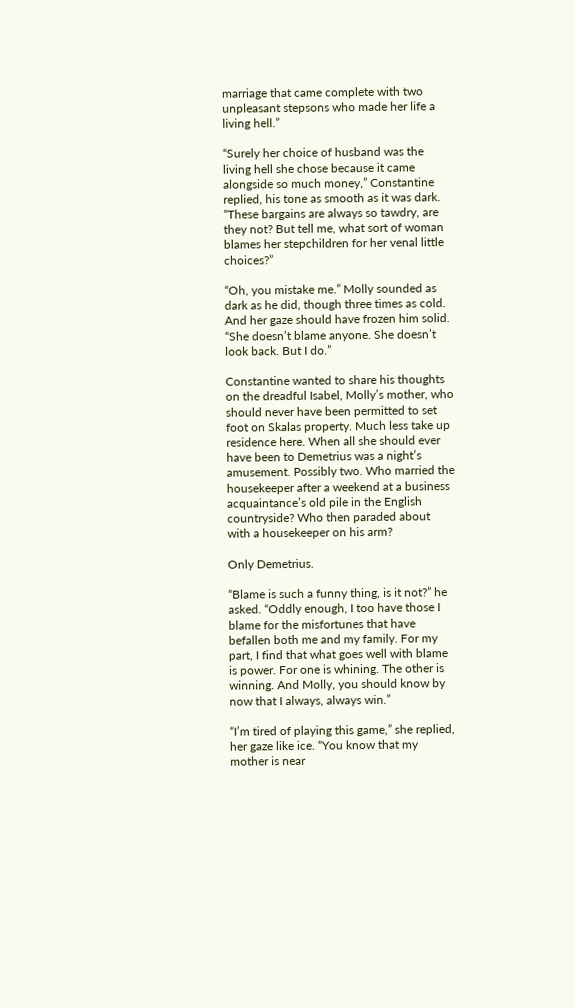marriage that came complete with two unpleasant stepsons who made her life a living hell.”

“Surely her choice of husband was the living hell she chose because it came alongside so much money,” Constantine replied, his tone as smooth as it was dark. “These bargains are always so tawdry, are they not? But tell me, what sort of woman blames her stepchildren for her venal little choices?”

“Oh, you mistake me.” Molly sounded as dark as he did, though three times as cold. And her gaze should have frozen him solid. “She doesn’t blame anyone. She doesn’t look back. But I do.”

Constantine wanted to share his thoughts on the dreadful Isabel, Molly’s mother, who should never have been permitted to set foot on Skalas property. Much less take up residence here. When all she should ever have been to Demetrius was a night’s amusement. Possibly two. Who married the housekeeper after a weekend at a business acquaintance’s old pile in the English countryside? Who then paraded about with a housekeeper on his arm?

Only Demetrius.

“Blame is such a funny thing, is it not?” he asked. “Oddly enough, I too have those I blame for the misfortunes that have befallen both me and my family. For my part, I find that what goes well with blame is power. For one is whining. The other is winning. And Molly, you should know by now that I always, always win.”

“I’m tired of playing this game,” she replied, her gaze like ice. “You know that my mother is near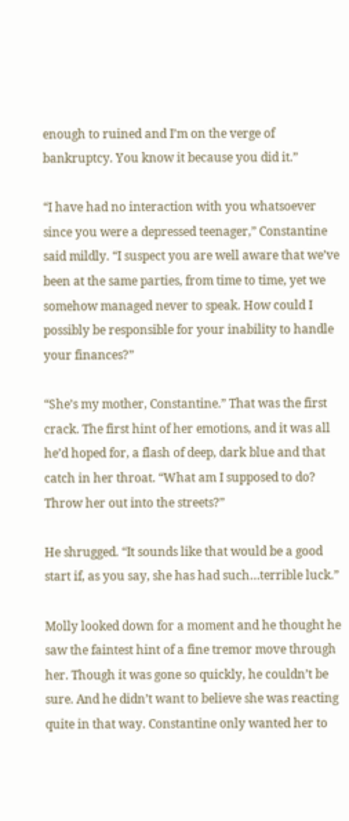enough to ruined and I’m on the verge of bankruptcy. You know it because you did it.”

“I have had no interaction with you whatsoever since you were a depressed teenager,” Constantine said mildly. “I suspect you are well aware that we’ve been at the same parties, from time to time, yet we somehow managed never to speak. How could I possibly be responsible for your inability to handle your finances?”

“She’s my mother, Constantine.” That was the first crack. The first hint of her emotions, and it was all he’d hoped for, a flash of deep, dark blue and that catch in her throat. “What am I supposed to do? Throw her out into the streets?”

He shrugged. “It sounds like that would be a good start if, as you say, she has had such…terrible luck.”

Molly looked down for a moment and he thought he saw the faintest hint of a fine tremor move through her. Though it was gone so quickly, he couldn’t be sure. And he didn’t want to believe she was reacting quite in that way. Constantine only wanted her to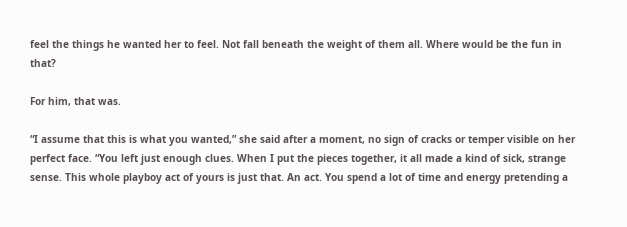feel the things he wanted her to feel. Not fall beneath the weight of them all. Where would be the fun in that?

For him, that was.

“I assume that this is what you wanted,” she said after a moment, no sign of cracks or temper visible on her perfect face. “You left just enough clues. When I put the pieces together, it all made a kind of sick, strange sense. This whole playboy act of yours is just that. An act. You spend a lot of time and energy pretending a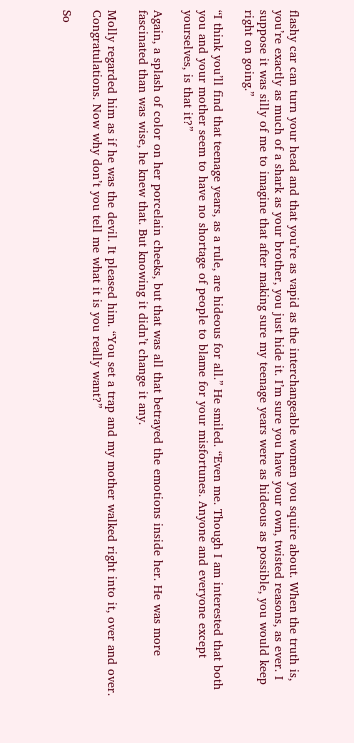flashy car can turn your head and that you’re as vapid as the interchangeable women you squire about. When the truth is, you’re exactly as much of a shark as your brother, you just hide it. I’m sure you have your own, twisted reasons, as ever. I suppose it was silly of me to imagine that after making sure my teenage years were as hideous as possible, you would keep right on going.”

“I think you’ll find that teenage years, as a rule, are hideous for all.” He smiled. “Even me. Though I am interested that both you and your mother seem to have no shortage of people to blame for your misfortunes. Anyone and everyone except yourselves, is that it?”

Again, a splash of color on her porcelain cheeks, but that was all that betrayed the emotions inside her. He was more fascinated than was wise, he knew that. But knowing it didn’t change it any.

Molly regarded him as if he was the devil. It pleased him. “You set a trap and my mother walked right into it, over and over. Congratulations. Now why don’t you tell me what it is you really want?”

So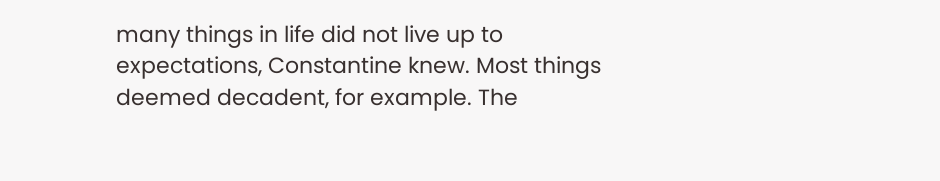many things in life did not live up to expectations, Constantine knew. Most things deemed decadent, for example. The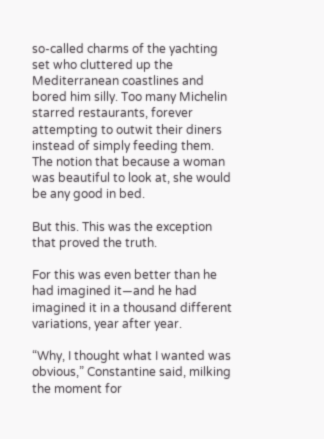so-called charms of the yachting set who cluttered up the Mediterranean coastlines and bored him silly. Too many Michelin starred restaurants, forever attempting to outwit their diners instead of simply feeding them. The notion that because a woman was beautiful to look at, she would be any good in bed.

But this. This was the exception that proved the truth.

For this was even better than he had imagined it—and he had imagined it in a thousand different variations, year after year.

“Why, I thought what I wanted was obvious,” Constantine said, milking the moment for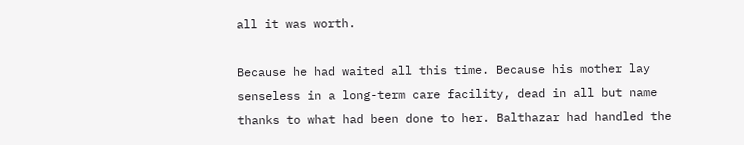all it was worth.

Because he had waited all this time. Because his mother lay senseless in a long-term care facility, dead in all but name thanks to what had been done to her. Balthazar had handled the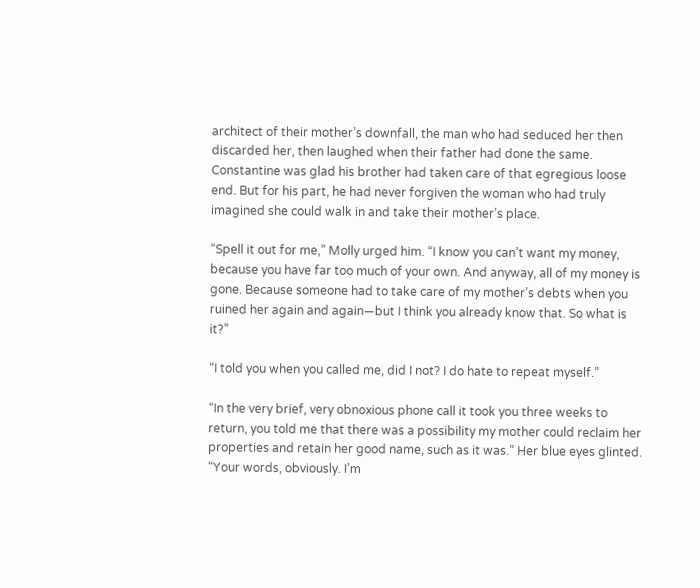architect of their mother’s downfall, the man who had seduced her then discarded her, then laughed when their father had done the same. Constantine was glad his brother had taken care of that egregious loose end. But for his part, he had never forgiven the woman who had truly imagined she could walk in and take their mother’s place.

“Spell it out for me,” Molly urged him. “I know you can’t want my money, because you have far too much of your own. And anyway, all of my money is gone. Because someone had to take care of my mother’s debts when you ruined her again and again—but I think you already know that. So what is it?”

“I told you when you called me, did I not? I do hate to repeat myself.”

“In the very brief, very obnoxious phone call it took you three weeks to return, you told me that there was a possibility my mother could reclaim her properties and retain her good name, such as it was.” Her blue eyes glinted. “Your words, obviously. I’m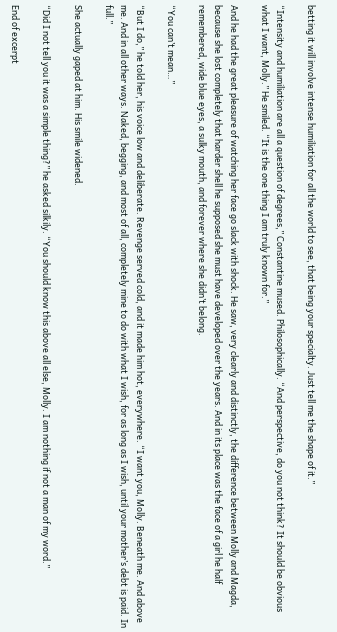betting it will involve intense humiliation for all the world to see, that being your specialty. Just tell me the shape of it.”

“Intensity and humiliation are all a question of degrees,” Constantine mused. Philosophically. “And perspective, do you not think? It should be obvious what I want, Molly.” He smiled. “It is the one thing I am truly known for.”

And he had the great pleasure of watching her face go slack with shock. He saw, very clearly and distinctly, the difference between Molly and Magda, because she lost completely that harder shell he supposed she must have developed over the years. And in its place was the face of a girl he half remembered, wide blue eyes, a sulky mouth, and forever where she didn’t belong.

“You can’t mean…”

“But I do,” he told her, his voice low and deliberate. Revenge served cold, and it made him hot, everywhere. “I want you, Molly. Beneath me. And above me. And in all other ways. Naked, begging, and most of all, completely mine to do with what I wish, for as long as I wish, until your mother’s debt is paid. In full.”

She actually gaped at him. His smile widened.

“Did I not tell you it was a simple thing?” he asked silkily. “You should know this above all else, Molly. I am nothing if not a man of my word.”

End of excerpt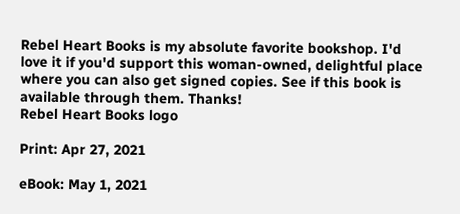Rebel Heart Books is my absolute favorite bookshop. I'd love it if you'd support this woman-owned, delightful place where you can also get signed copies. See if this book is available through them. Thanks!
Rebel Heart Books logo

Print: Apr 27, 2021

eBook: May 1, 2021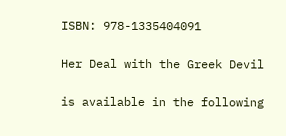ISBN: 978-1335404091

Her Deal with the Greek Devil

is available in the following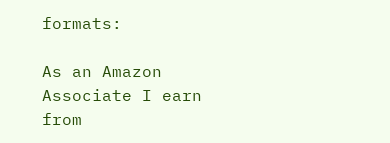formats:

As an Amazon Associate I earn from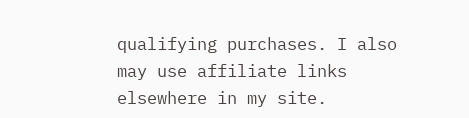qualifying purchases. I also may use affiliate links elsewhere in my site.